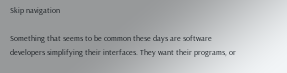Skip navigation

Something that seems to be common these days are software developers simplifying their interfaces. They want their programs, or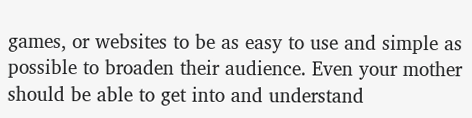games, or websites to be as easy to use and simple as possible to broaden their audience. Even your mother should be able to get into and understand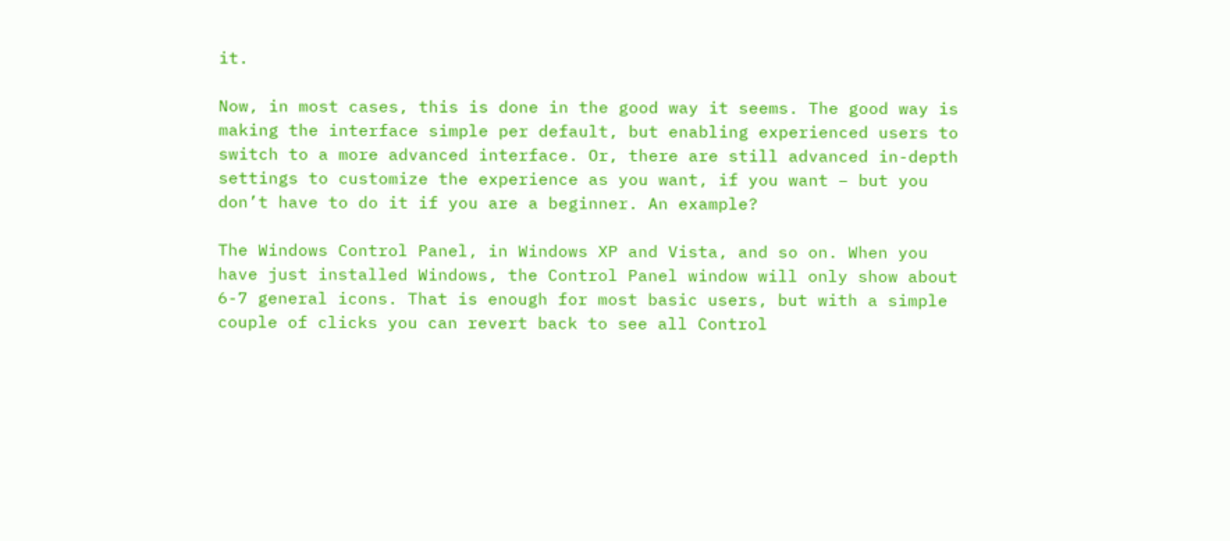it.

Now, in most cases, this is done in the good way it seems. The good way is making the interface simple per default, but enabling experienced users to switch to a more advanced interface. Or, there are still advanced in-depth settings to customize the experience as you want, if you want – but you don’t have to do it if you are a beginner. An example?

The Windows Control Panel, in Windows XP and Vista, and so on. When you have just installed Windows, the Control Panel window will only show about 6-7 general icons. That is enough for most basic users, but with a simple couple of clicks you can revert back to see all Control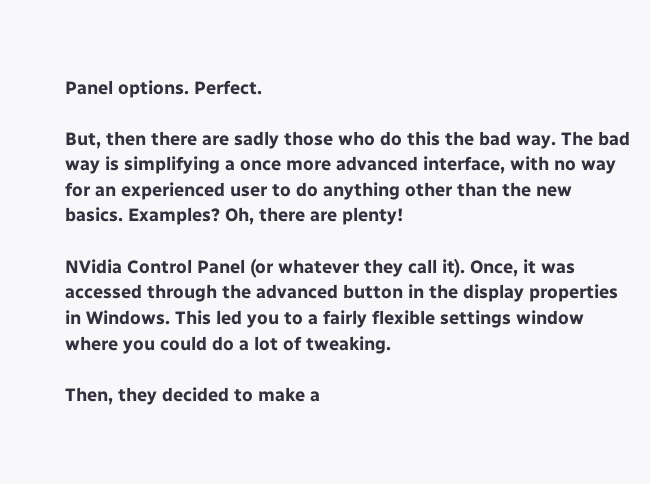Panel options. Perfect.

But, then there are sadly those who do this the bad way. The bad way is simplifying a once more advanced interface, with no way for an experienced user to do anything other than the new basics. Examples? Oh, there are plenty!

NVidia Control Panel (or whatever they call it). Once, it was accessed through the advanced button in the display properties in Windows. This led you to a fairly flexible settings window where you could do a lot of tweaking.

Then, they decided to make a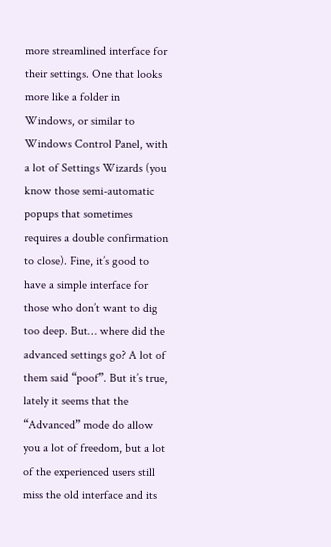more streamlined interface for their settings. One that looks more like a folder in Windows, or similar to Windows Control Panel, with a lot of Settings Wizards (you know those semi-automatic popups that sometimes requires a double confirmation to close). Fine, it’s good to have a simple interface for those who don’t want to dig too deep. But… where did the advanced settings go? A lot of them said “poof”. But it’s true, lately it seems that the “Advanced” mode do allow you a lot of freedom, but a lot of the experienced users still miss the old interface and its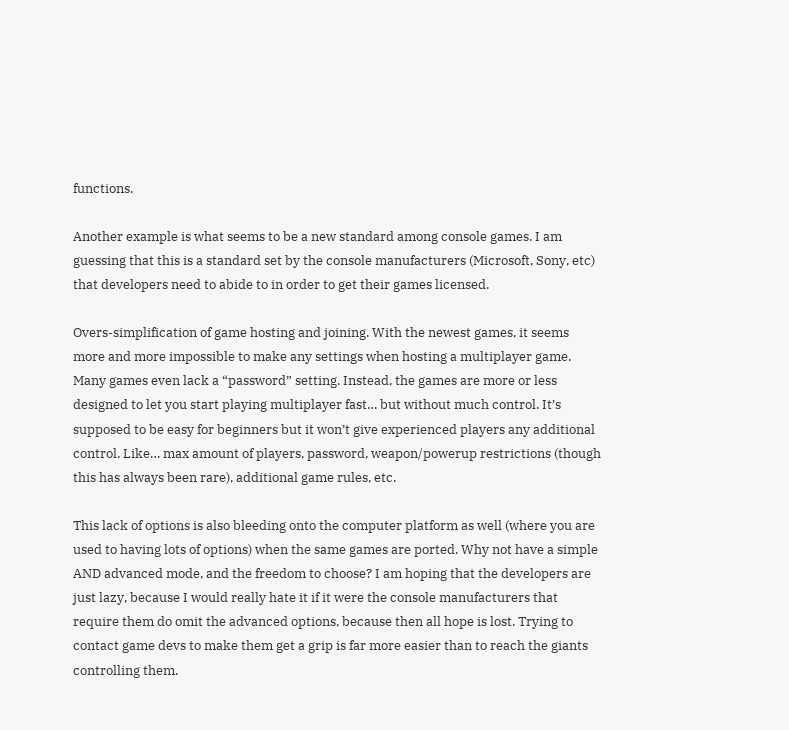functions.

Another example is what seems to be a new standard among console games. I am guessing that this is a standard set by the console manufacturers (Microsoft, Sony, etc) that developers need to abide to in order to get their games licensed.

Overs-simplification of game hosting and joining. With the newest games, it seems more and more impossible to make any settings when hosting a multiplayer game. Many games even lack a “password” setting. Instead, the games are more or less designed to let you start playing multiplayer fast… but without much control. It’s supposed to be easy for beginners but it won’t give experienced players any additional control. Like… max amount of players, password, weapon/powerup restrictions (though this has always been rare), additional game rules, etc.

This lack of options is also bleeding onto the computer platform as well (where you are used to having lots of options) when the same games are ported. Why not have a simple AND advanced mode, and the freedom to choose? I am hoping that the developers are just lazy, because I would really hate it if it were the console manufacturers that require them do omit the advanced options, because then all hope is lost. Trying to contact game devs to make them get a grip is far more easier than to reach the giants controlling them.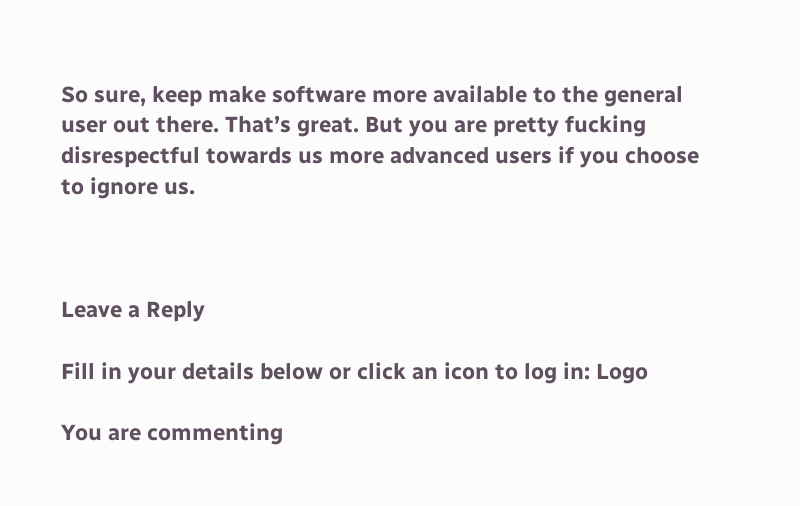So sure, keep make software more available to the general user out there. That’s great. But you are pretty fucking disrespectful towards us more advanced users if you choose to ignore us.



Leave a Reply

Fill in your details below or click an icon to log in: Logo

You are commenting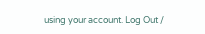using your account. Log Out /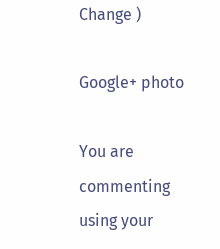Change )

Google+ photo

You are commenting using your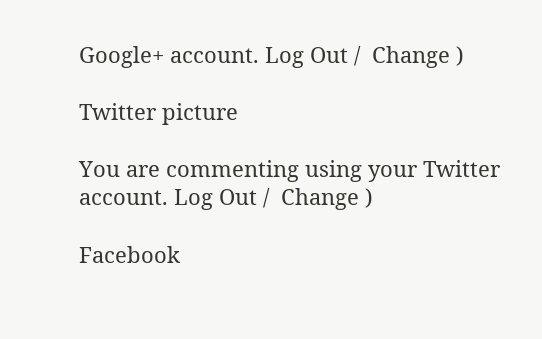Google+ account. Log Out /  Change )

Twitter picture

You are commenting using your Twitter account. Log Out /  Change )

Facebook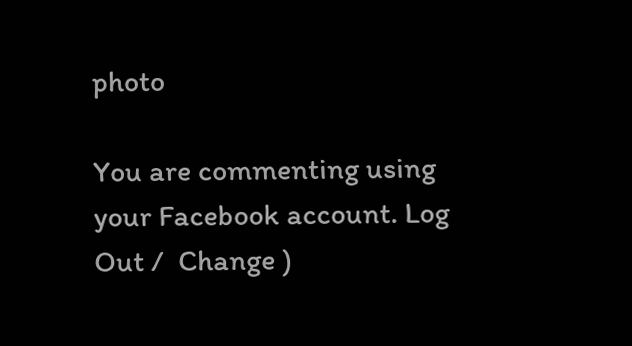photo

You are commenting using your Facebook account. Log Out /  Change )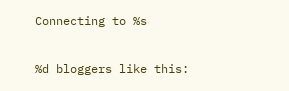Connecting to %s

%d bloggers like this: